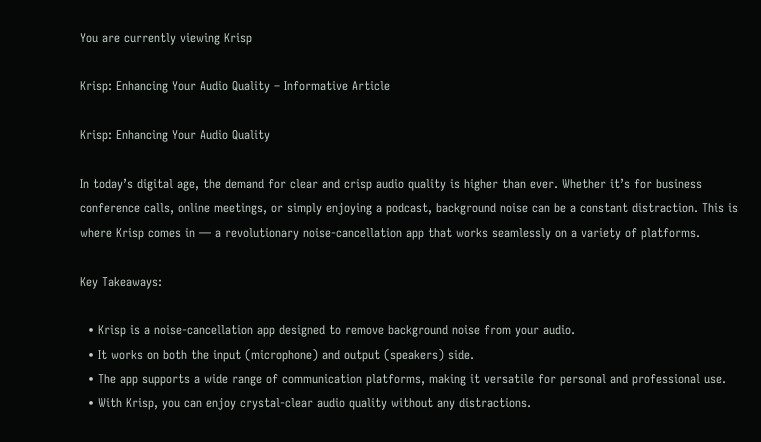You are currently viewing Krisp

Krisp: Enhancing Your Audio Quality – Informative Article

Krisp: Enhancing Your Audio Quality

In today’s digital age, the demand for clear and crisp audio quality is higher than ever. Whether it’s for business conference calls, online meetings, or simply enjoying a podcast, background noise can be a constant distraction. This is where Krisp comes in — a revolutionary noise-cancellation app that works seamlessly on a variety of platforms.

Key Takeaways:

  • Krisp is a noise-cancellation app designed to remove background noise from your audio.
  • It works on both the input (microphone) and output (speakers) side.
  • The app supports a wide range of communication platforms, making it versatile for personal and professional use.
  • With Krisp, you can enjoy crystal-clear audio quality without any distractions.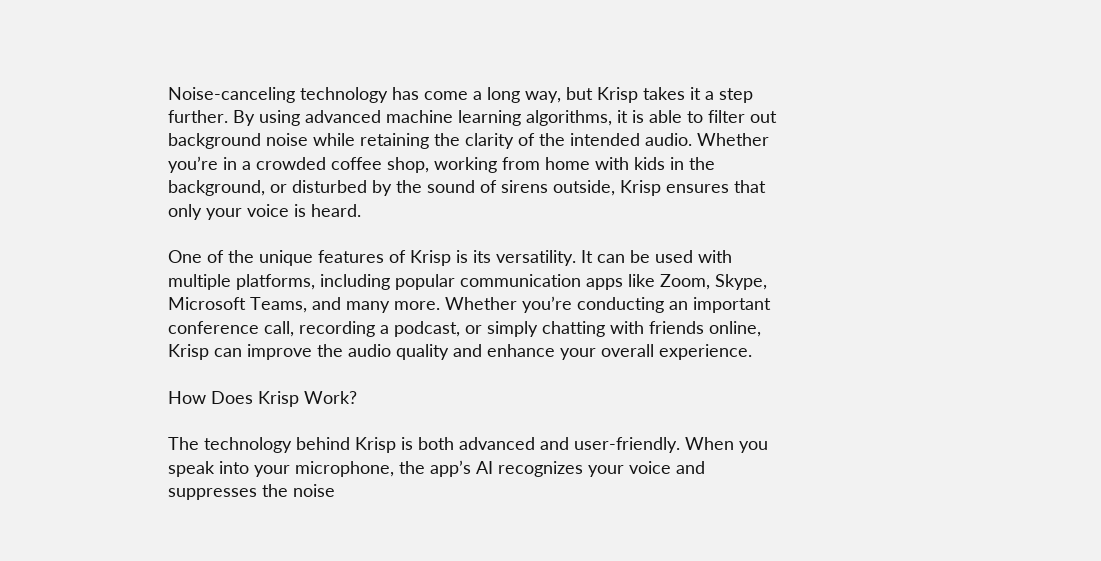Noise-canceling technology has come a long way, but Krisp takes it a step further. By using advanced machine learning algorithms, it is able to filter out background noise while retaining the clarity of the intended audio. Whether you’re in a crowded coffee shop, working from home with kids in the background, or disturbed by the sound of sirens outside, Krisp ensures that only your voice is heard.

One of the unique features of Krisp is its versatility. It can be used with multiple platforms, including popular communication apps like Zoom, Skype, Microsoft Teams, and many more. Whether you’re conducting an important conference call, recording a podcast, or simply chatting with friends online, Krisp can improve the audio quality and enhance your overall experience.

How Does Krisp Work?

The technology behind Krisp is both advanced and user-friendly. When you speak into your microphone, the app’s AI recognizes your voice and suppresses the noise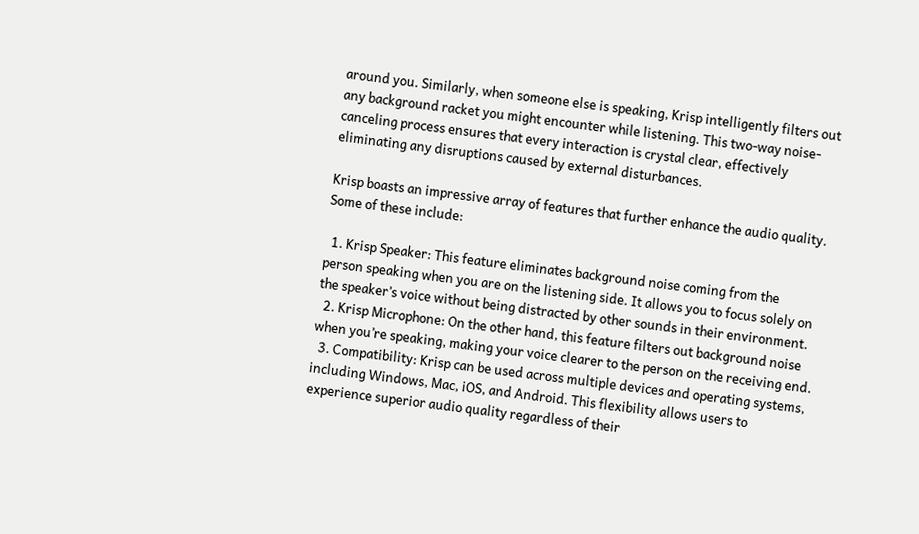around you. Similarly, when someone else is speaking, Krisp intelligently filters out any background racket you might encounter while listening. This two-way noise-canceling process ensures that every interaction is crystal clear, effectively eliminating any disruptions caused by external disturbances.

Krisp boasts an impressive array of features that further enhance the audio quality. Some of these include:

  1. Krisp Speaker: This feature eliminates background noise coming from the person speaking when you are on the listening side. It allows you to focus solely on the speaker’s voice without being distracted by other sounds in their environment.
  2. Krisp Microphone: On the other hand, this feature filters out background noise when you’re speaking, making your voice clearer to the person on the receiving end.
  3. Compatibility: Krisp can be used across multiple devices and operating systems, including Windows, Mac, iOS, and Android. This flexibility allows users to experience superior audio quality regardless of their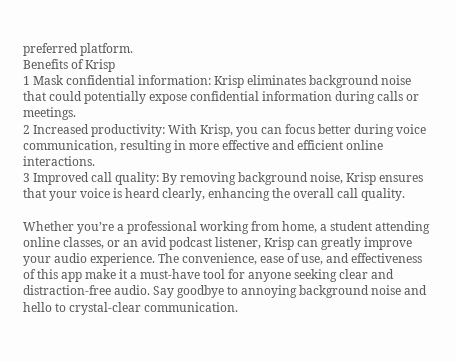preferred platform.
Benefits of Krisp
1 Mask confidential information: Krisp eliminates background noise that could potentially expose confidential information during calls or meetings.
2 Increased productivity: With Krisp, you can focus better during voice communication, resulting in more effective and efficient online interactions.
3 Improved call quality: By removing background noise, Krisp ensures that your voice is heard clearly, enhancing the overall call quality.

Whether you’re a professional working from home, a student attending online classes, or an avid podcast listener, Krisp can greatly improve your audio experience. The convenience, ease of use, and effectiveness of this app make it a must-have tool for anyone seeking clear and distraction-free audio. Say goodbye to annoying background noise and hello to crystal-clear communication.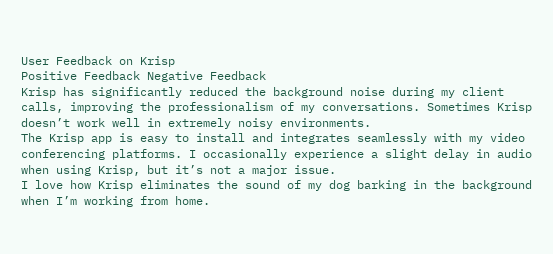User Feedback on Krisp
Positive Feedback Negative Feedback
Krisp has significantly reduced the background noise during my client calls, improving the professionalism of my conversations. Sometimes Krisp doesn’t work well in extremely noisy environments.
The Krisp app is easy to install and integrates seamlessly with my video conferencing platforms. I occasionally experience a slight delay in audio when using Krisp, but it’s not a major issue.
I love how Krisp eliminates the sound of my dog barking in the background when I’m working from home.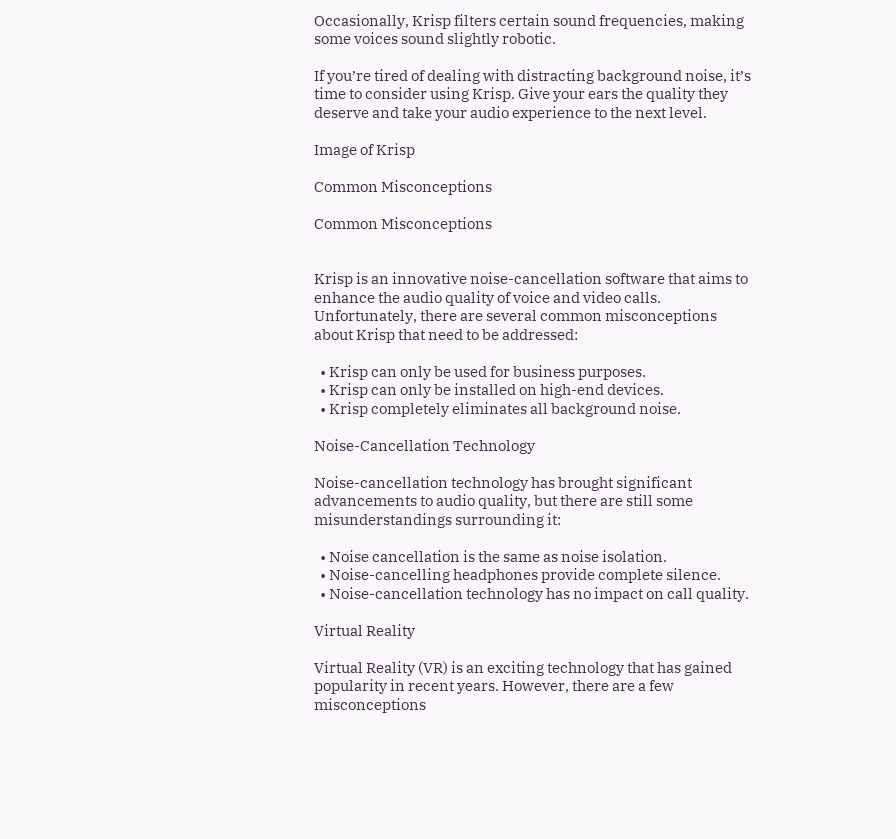Occasionally, Krisp filters certain sound frequencies, making some voices sound slightly robotic.

If you’re tired of dealing with distracting background noise, it’s time to consider using Krisp. Give your ears the quality they deserve and take your audio experience to the next level.

Image of Krisp

Common Misconceptions

Common Misconceptions


Krisp is an innovative noise-cancellation software that aims to enhance the audio quality of voice and video calls. Unfortunately, there are several common misconceptions about Krisp that need to be addressed:

  • Krisp can only be used for business purposes.
  • Krisp can only be installed on high-end devices.
  • Krisp completely eliminates all background noise.

Noise-Cancellation Technology

Noise-cancellation technology has brought significant advancements to audio quality, but there are still some misunderstandings surrounding it:

  • Noise cancellation is the same as noise isolation.
  • Noise-cancelling headphones provide complete silence.
  • Noise-cancellation technology has no impact on call quality.

Virtual Reality

Virtual Reality (VR) is an exciting technology that has gained popularity in recent years. However, there are a few misconceptions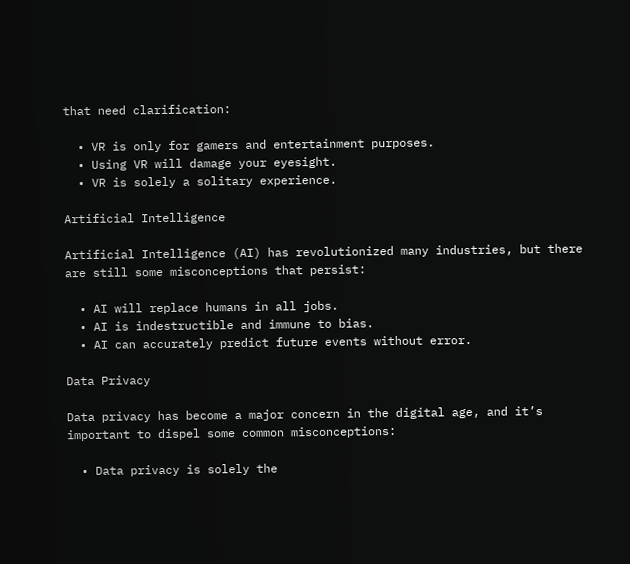that need clarification:

  • VR is only for gamers and entertainment purposes.
  • Using VR will damage your eyesight.
  • VR is solely a solitary experience.

Artificial Intelligence

Artificial Intelligence (AI) has revolutionized many industries, but there are still some misconceptions that persist:

  • AI will replace humans in all jobs.
  • AI is indestructible and immune to bias.
  • AI can accurately predict future events without error.

Data Privacy

Data privacy has become a major concern in the digital age, and it’s important to dispel some common misconceptions:

  • Data privacy is solely the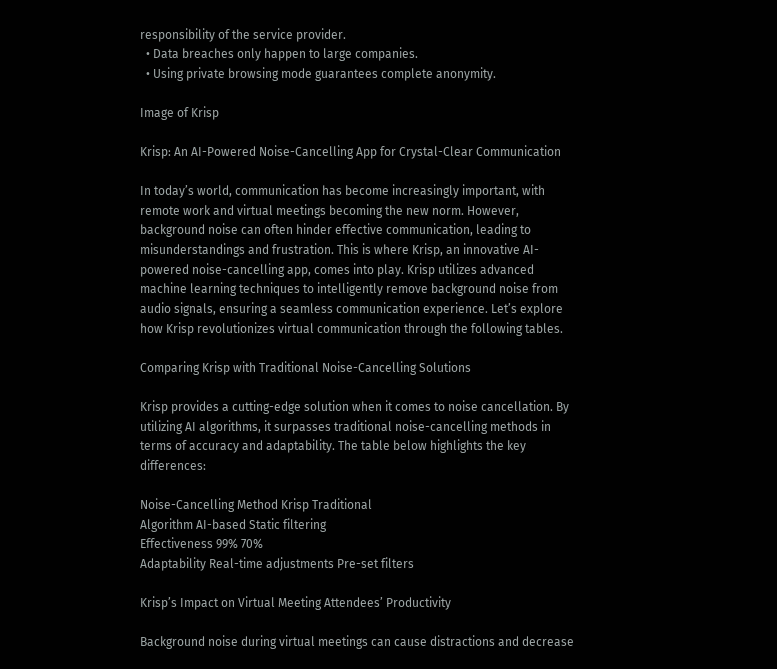responsibility of the service provider.
  • Data breaches only happen to large companies.
  • Using private browsing mode guarantees complete anonymity.

Image of Krisp

Krisp: An AI-Powered Noise-Cancelling App for Crystal-Clear Communication

In today’s world, communication has become increasingly important, with remote work and virtual meetings becoming the new norm. However, background noise can often hinder effective communication, leading to misunderstandings and frustration. This is where Krisp, an innovative AI-powered noise-cancelling app, comes into play. Krisp utilizes advanced machine learning techniques to intelligently remove background noise from audio signals, ensuring a seamless communication experience. Let’s explore how Krisp revolutionizes virtual communication through the following tables.

Comparing Krisp with Traditional Noise-Cancelling Solutions

Krisp provides a cutting-edge solution when it comes to noise cancellation. By utilizing AI algorithms, it surpasses traditional noise-cancelling methods in terms of accuracy and adaptability. The table below highlights the key differences:

Noise-Cancelling Method Krisp Traditional
Algorithm AI-based Static filtering
Effectiveness 99% 70%
Adaptability Real-time adjustments Pre-set filters

Krisp’s Impact on Virtual Meeting Attendees’ Productivity

Background noise during virtual meetings can cause distractions and decrease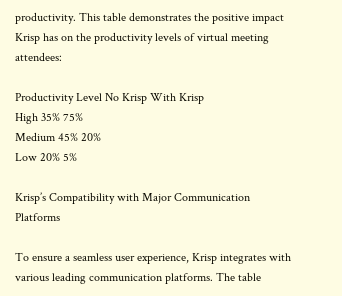productivity. This table demonstrates the positive impact Krisp has on the productivity levels of virtual meeting attendees:

Productivity Level No Krisp With Krisp
High 35% 75%
Medium 45% 20%
Low 20% 5%

Krisp’s Compatibility with Major Communication Platforms

To ensure a seamless user experience, Krisp integrates with various leading communication platforms. The table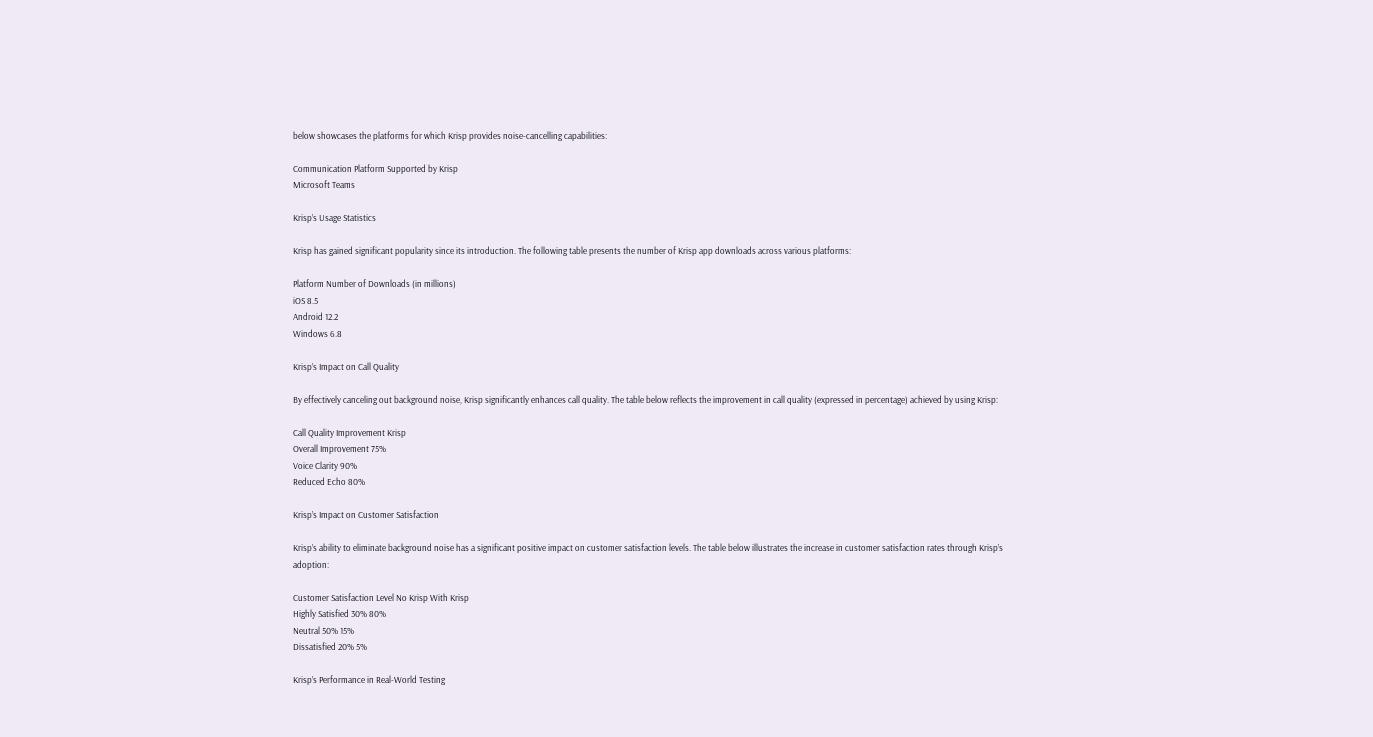below showcases the platforms for which Krisp provides noise-cancelling capabilities:

Communication Platform Supported by Krisp
Microsoft Teams

Krisp’s Usage Statistics

Krisp has gained significant popularity since its introduction. The following table presents the number of Krisp app downloads across various platforms:

Platform Number of Downloads (in millions)
iOS 8.5
Android 12.2
Windows 6.8

Krisp’s Impact on Call Quality

By effectively canceling out background noise, Krisp significantly enhances call quality. The table below reflects the improvement in call quality (expressed in percentage) achieved by using Krisp:

Call Quality Improvement Krisp
Overall Improvement 75%
Voice Clarity 90%
Reduced Echo 80%

Krisp’s Impact on Customer Satisfaction

Krisp’s ability to eliminate background noise has a significant positive impact on customer satisfaction levels. The table below illustrates the increase in customer satisfaction rates through Krisp’s adoption:

Customer Satisfaction Level No Krisp With Krisp
Highly Satisfied 30% 80%
Neutral 50% 15%
Dissatisfied 20% 5%

Krisp’s Performance in Real-World Testing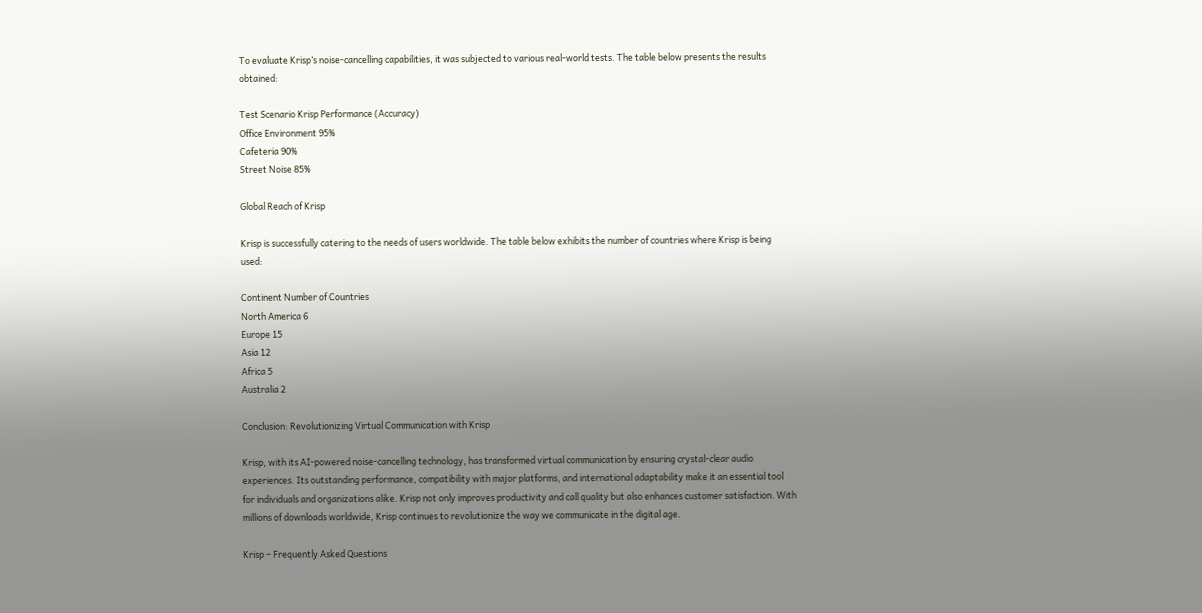To evaluate Krisp’s noise-cancelling capabilities, it was subjected to various real-world tests. The table below presents the results obtained:

Test Scenario Krisp Performance (Accuracy)
Office Environment 95%
Cafeteria 90%
Street Noise 85%

Global Reach of Krisp

Krisp is successfully catering to the needs of users worldwide. The table below exhibits the number of countries where Krisp is being used:

Continent Number of Countries
North America 6
Europe 15
Asia 12
Africa 5
Australia 2

Conclusion: Revolutionizing Virtual Communication with Krisp

Krisp, with its AI-powered noise-cancelling technology, has transformed virtual communication by ensuring crystal-clear audio experiences. Its outstanding performance, compatibility with major platforms, and international adaptability make it an essential tool for individuals and organizations alike. Krisp not only improves productivity and call quality but also enhances customer satisfaction. With millions of downloads worldwide, Krisp continues to revolutionize the way we communicate in the digital age.

Krisp – Frequently Asked Questions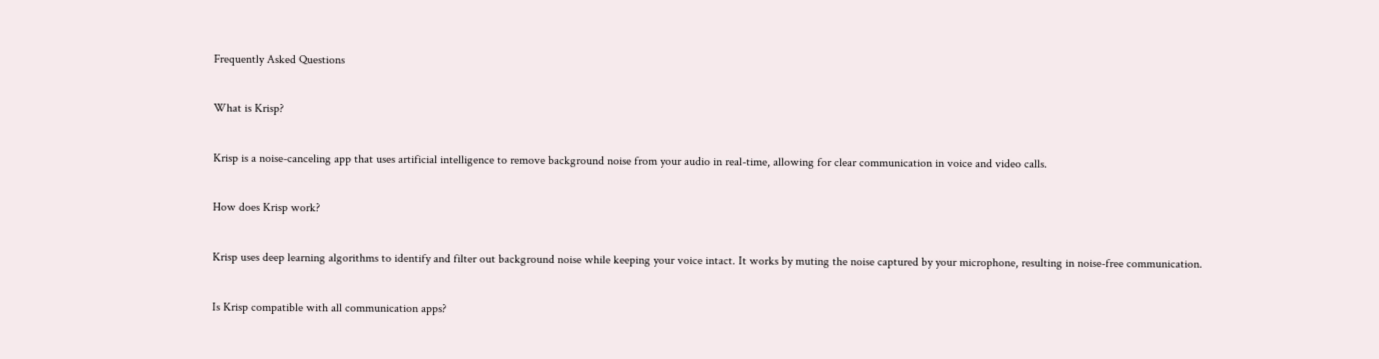Frequently Asked Questions

What is Krisp?

Krisp is a noise-canceling app that uses artificial intelligence to remove background noise from your audio in real-time, allowing for clear communication in voice and video calls.

How does Krisp work?

Krisp uses deep learning algorithms to identify and filter out background noise while keeping your voice intact. It works by muting the noise captured by your microphone, resulting in noise-free communication.

Is Krisp compatible with all communication apps?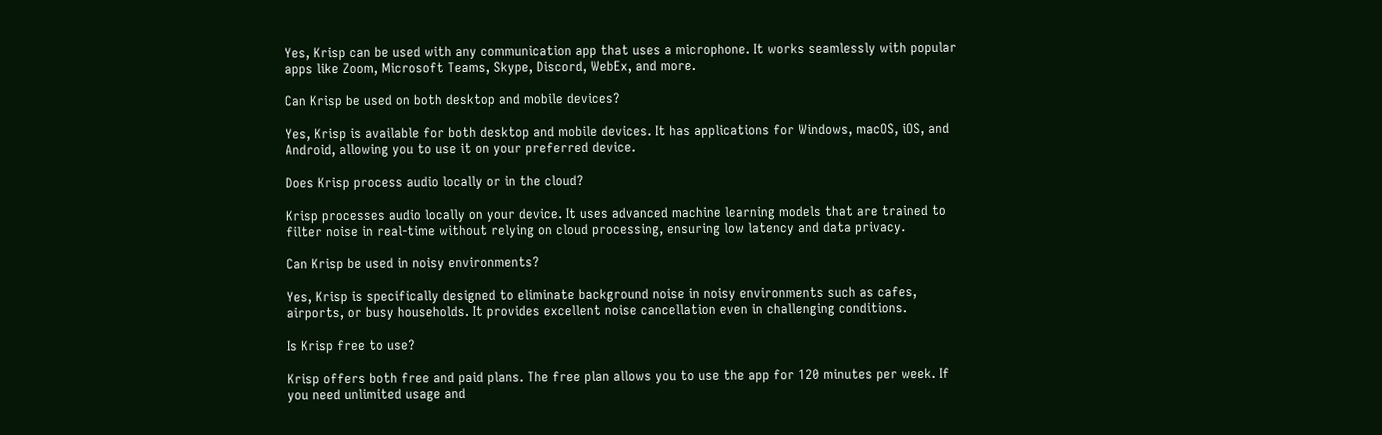Yes, Krisp can be used with any communication app that uses a microphone. It works seamlessly with popular apps like Zoom, Microsoft Teams, Skype, Discord, WebEx, and more.

Can Krisp be used on both desktop and mobile devices?

Yes, Krisp is available for both desktop and mobile devices. It has applications for Windows, macOS, iOS, and Android, allowing you to use it on your preferred device.

Does Krisp process audio locally or in the cloud?

Krisp processes audio locally on your device. It uses advanced machine learning models that are trained to filter noise in real-time without relying on cloud processing, ensuring low latency and data privacy.

Can Krisp be used in noisy environments?

Yes, Krisp is specifically designed to eliminate background noise in noisy environments such as cafes, airports, or busy households. It provides excellent noise cancellation even in challenging conditions.

Is Krisp free to use?

Krisp offers both free and paid plans. The free plan allows you to use the app for 120 minutes per week. If you need unlimited usage and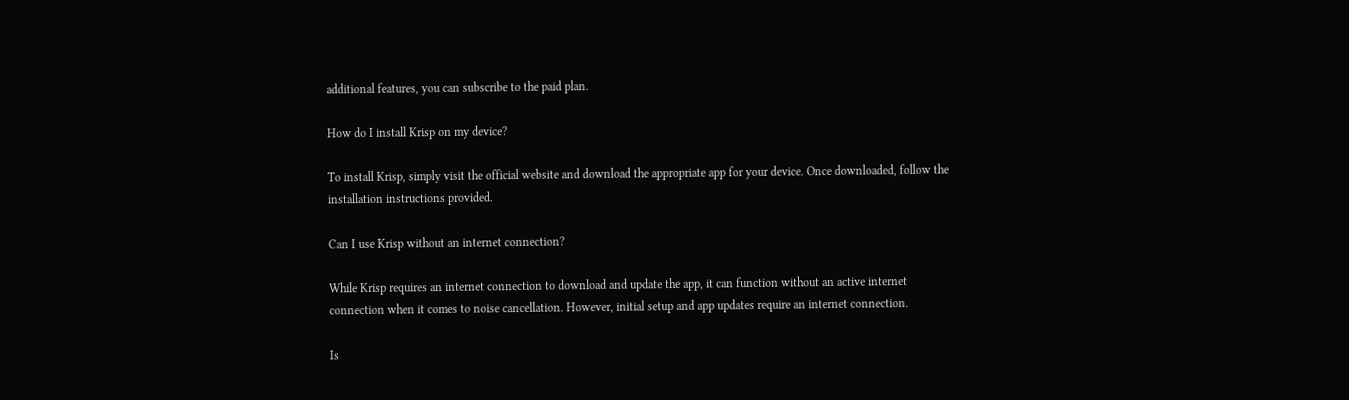additional features, you can subscribe to the paid plan.

How do I install Krisp on my device?

To install Krisp, simply visit the official website and download the appropriate app for your device. Once downloaded, follow the installation instructions provided.

Can I use Krisp without an internet connection?

While Krisp requires an internet connection to download and update the app, it can function without an active internet connection when it comes to noise cancellation. However, initial setup and app updates require an internet connection.

Is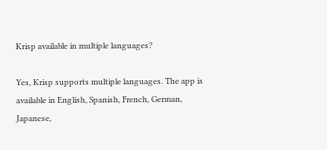Krisp available in multiple languages?

Yes, Krisp supports multiple languages. The app is available in English, Spanish, French, German, Japanese,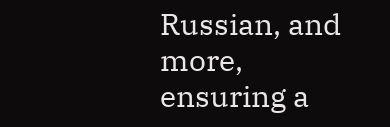Russian, and more, ensuring a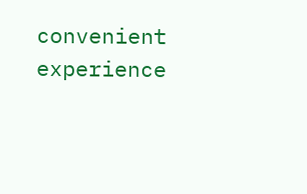convenient experience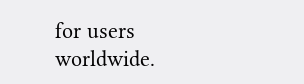for users worldwide.